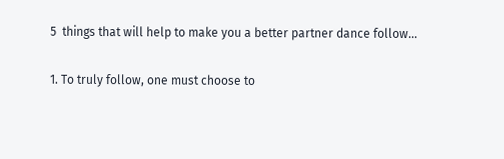5  things that will help to make you a better partner dance follow…

1. To truly follow, one must choose to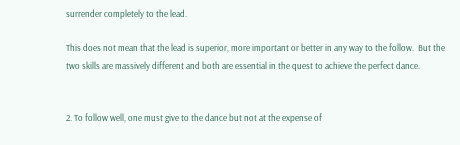surrender completely to the lead.

This does not mean that the lead is superior, more important or better in any way to the follow.  But the two skills are massively different and both are essential in the quest to achieve the perfect dance.


2. To follow well, one must give to the dance but not at the expense of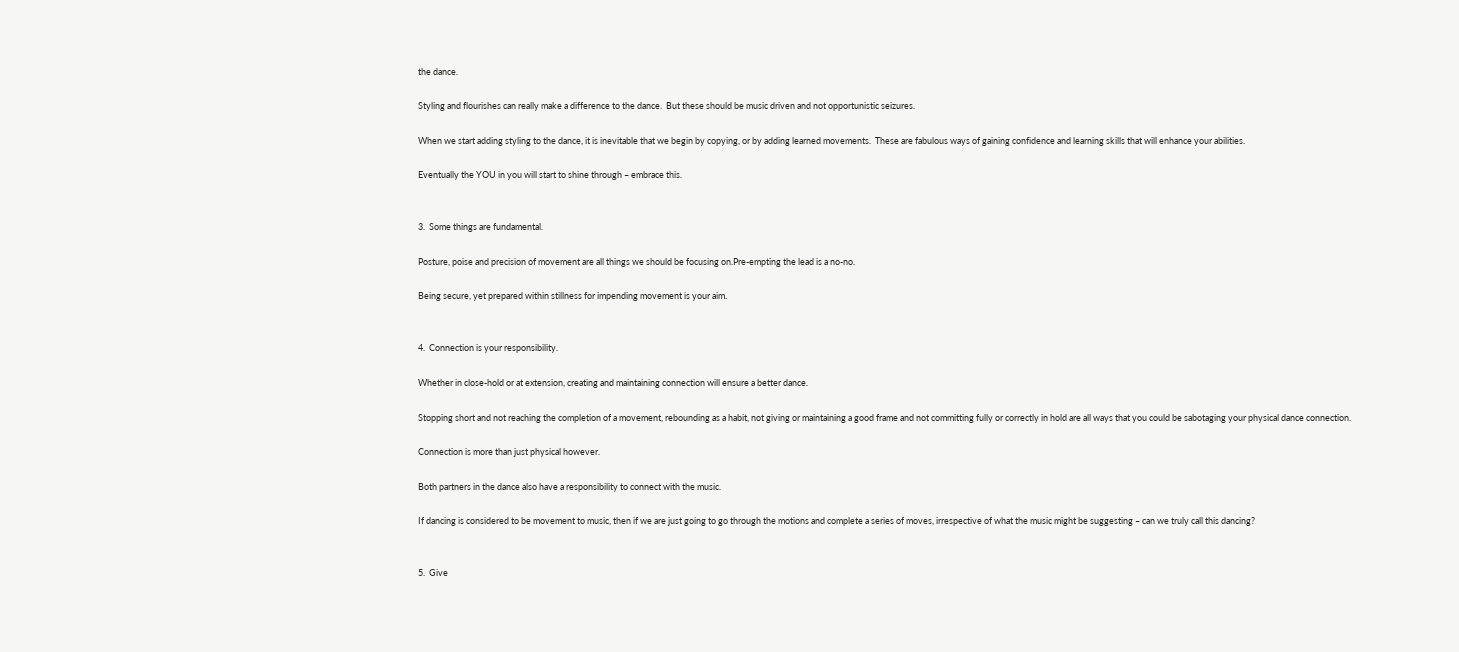the dance.

Styling and flourishes can really make a difference to the dance.  But these should be music driven and not opportunistic seizures.

When we start adding styling to the dance, it is inevitable that we begin by copying, or by adding learned movements.  These are fabulous ways of gaining confidence and learning skills that will enhance your abilities.

Eventually the YOU in you will start to shine through – embrace this.


3.  Some things are fundamental.

Posture, poise and precision of movement are all things we should be focusing on.Pre-empting the lead is a no-no.

Being secure, yet prepared within stillness for impending movement is your aim.


4.  Connection is your responsibility.

Whether in close-hold or at extension, creating and maintaining connection will ensure a better dance.

Stopping short and not reaching the completion of a movement, rebounding as a habit, not giving or maintaining a good frame and not committing fully or correctly in hold are all ways that you could be sabotaging your physical dance connection.

Connection is more than just physical however.

Both partners in the dance also have a responsibility to connect with the music.

If dancing is considered to be movement to music, then if we are just going to go through the motions and complete a series of moves, irrespective of what the music might be suggesting – can we truly call this dancing?


5.  Give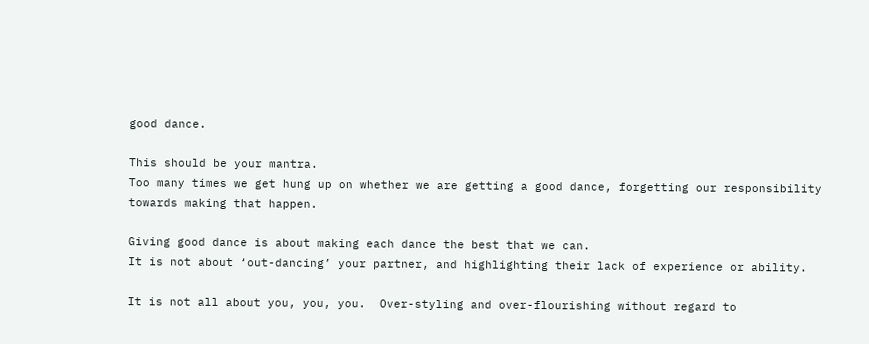good dance.

This should be your mantra.
Too many times we get hung up on whether we are getting a good dance, forgetting our responsibility towards making that happen.

Giving good dance is about making each dance the best that we can.
It is not about ‘out-dancing’ your partner, and highlighting their lack of experience or ability.

It is not all about you, you, you.  Over-styling and over-flourishing without regard to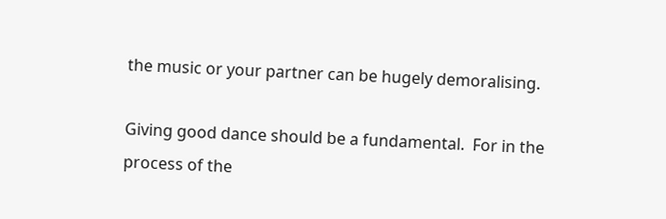the music or your partner can be hugely demoralising.

Giving good dance should be a fundamental.  For in the process of the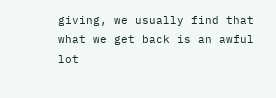giving, we usually find that what we get back is an awful lot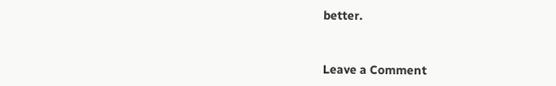better.


Leave a Comment